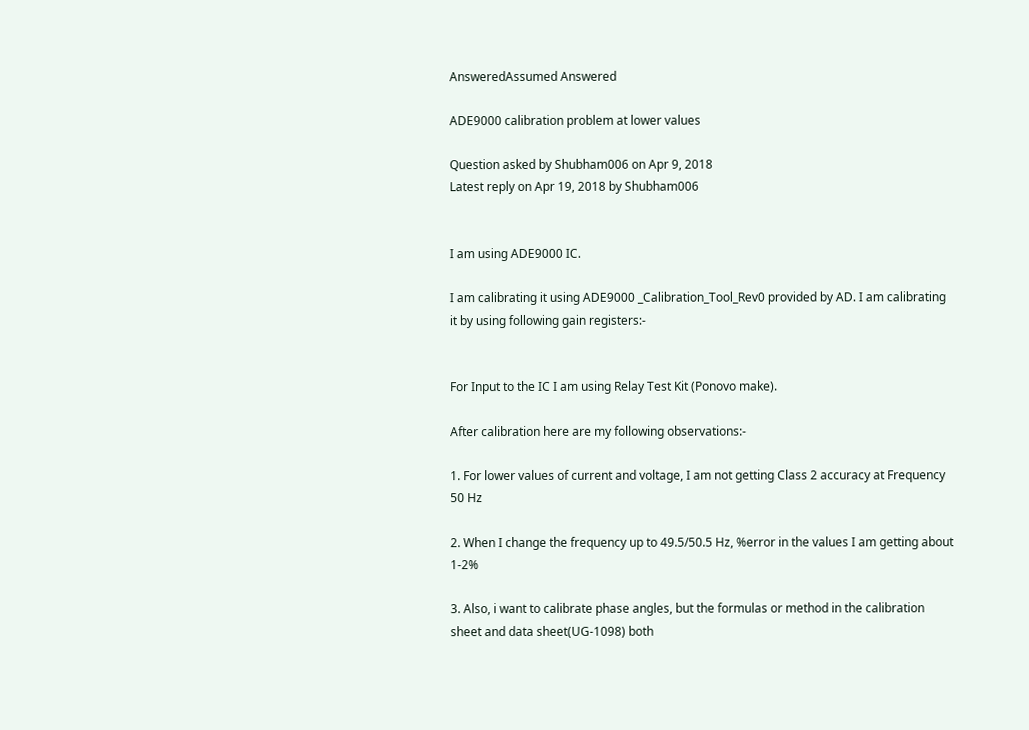AnsweredAssumed Answered

ADE9000 calibration problem at lower values

Question asked by Shubham006 on Apr 9, 2018
Latest reply on Apr 19, 2018 by Shubham006


I am using ADE9000 IC.

I am calibrating it using ADE9000 _Calibration_Tool_Rev0 provided by AD. I am calibrating it by using following gain registers:-


For Input to the IC I am using Relay Test Kit (Ponovo make).

After calibration here are my following observations:-

1. For lower values of current and voltage, I am not getting Class 2 accuracy at Frequency 50 Hz

2. When I change the frequency up to 49.5/50.5 Hz, %error in the values I am getting about 1-2%

3. Also, i want to calibrate phase angles, but the formulas or method in the calibration sheet and data sheet(UG-1098) both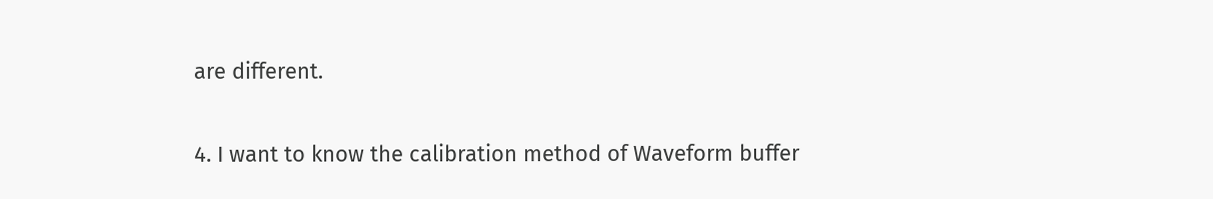are different.

4. I want to know the calibration method of Waveform buffer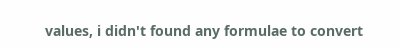values, i didn't found any formulae to convert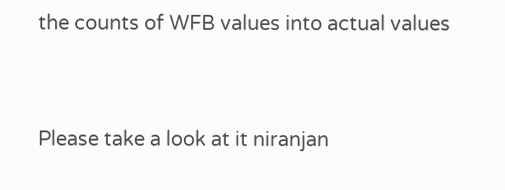the counts of WFB values into actual values


Please take a look at it niranjan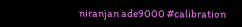niranjan ade9000 #calibration